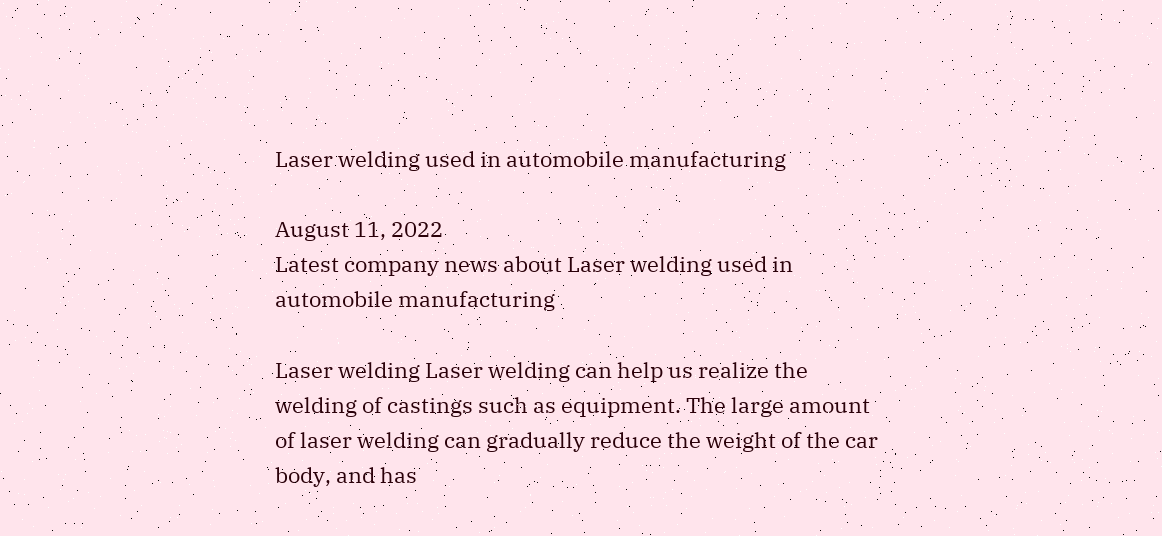Laser welding used in automobile manufacturing

August 11, 2022
Latest company news about Laser welding used in automobile manufacturing

Laser welding Laser welding can help us realize the welding of castings such as equipment. The large amount of laser welding can gradually reduce the weight of the car body, and has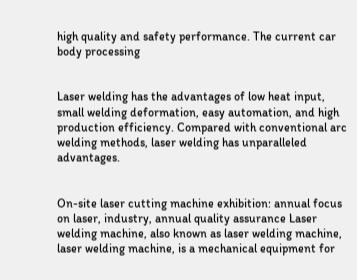high quality and safety performance. The current car body processing


Laser welding has the advantages of low heat input, small welding deformation, easy automation, and high production efficiency. Compared with conventional arc welding methods, laser welding has unparalleled advantages.


On-site laser cutting machine exhibition: annual focus on laser, industry, annual quality assurance Laser welding machine, also known as laser welding machine, laser welding machine, is a mechanical equipment for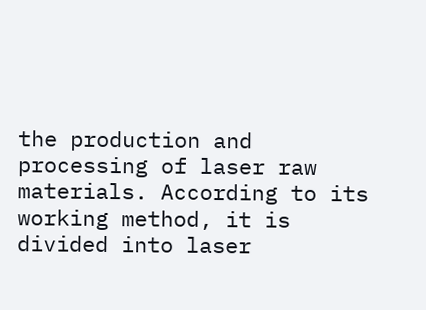the production and processing of laser raw materials. According to its working method, it is divided into laser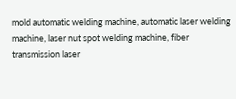mold automatic welding machine, automatic laser welding machine, laser nut spot welding machine, fiber transmission laser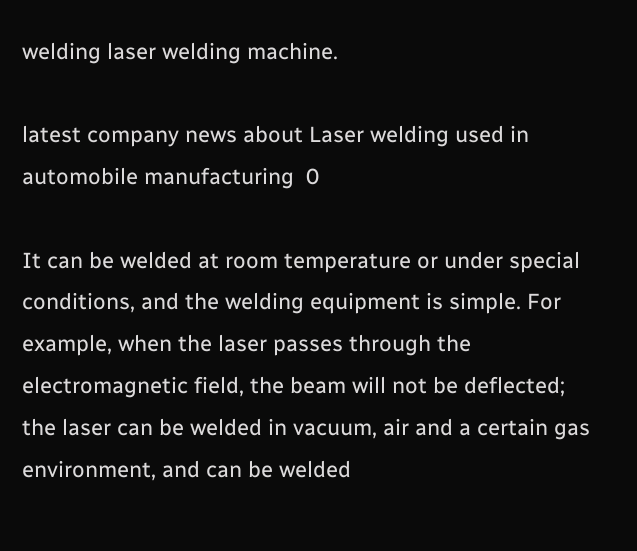welding laser welding machine.

latest company news about Laser welding used in automobile manufacturing  0

It can be welded at room temperature or under special conditions, and the welding equipment is simple. For example, when the laser passes through the electromagnetic field, the beam will not be deflected; the laser can be welded in vacuum, air and a certain gas environment, and can be welded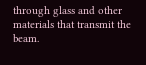through glass and other materials that transmit the beam.